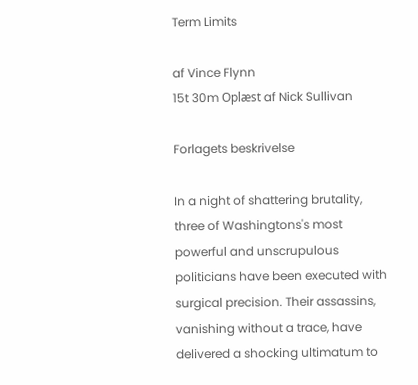Term Limits

af Vince Flynn
15t 30m Oplæst af Nick Sullivan

Forlagets beskrivelse

In a night of shattering brutality, three of Washingtons's most powerful and unscrupulous politicians have been executed with surgical precision. Their assassins, vanishing without a trace, have delivered a shocking ultimatum to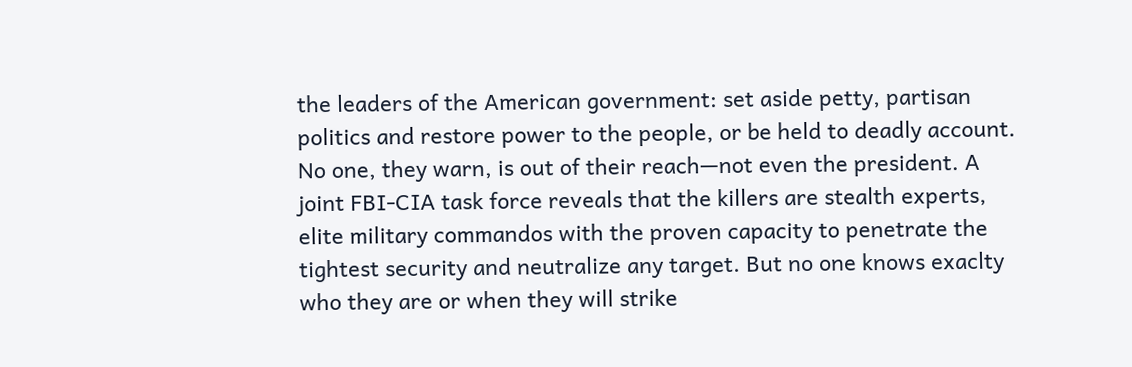the leaders of the American government: set aside petty, partisan politics and restore power to the people, or be held to deadly account. No one, they warn, is out of their reach—not even the president. A joint FBI-CIA task force reveals that the killers are stealth experts, elite military commandos with the proven capacity to penetrate the tightest security and neutralize any target. But no one knows exaclty who they are or when they will strike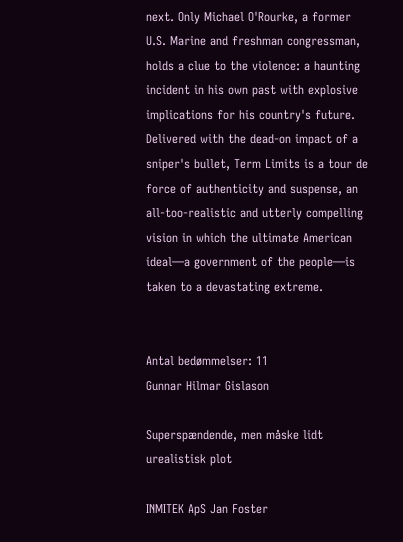next. Only Michael O'Rourke, a former U.S. Marine and freshman congressman, holds a clue to the violence: a haunting incident in his own past with explosive implications for his country's future. Delivered with the dead-on impact of a sniper's bullet, Term Limits is a tour de force of authenticity and suspense, an all-too-realistic and utterly compelling vision in which the ultimate American ideal—a government of the people—is taken to a devastating extreme.


Antal bedømmelser: 11
Gunnar Hilmar Gislason

Superspændende, men måske lidt urealistisk plot

INMITEK ApS Jan Foster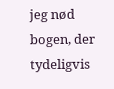jeg nød bogen, der tydeligvis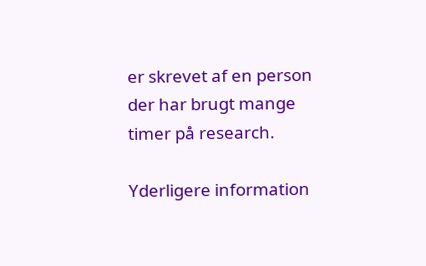er skrevet af en person der har brugt mange timer på research.

Yderligere information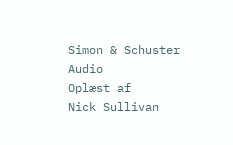Simon & Schuster Audio
Oplæst af
Nick Sullivan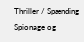Thriller / Spænding
Spionage og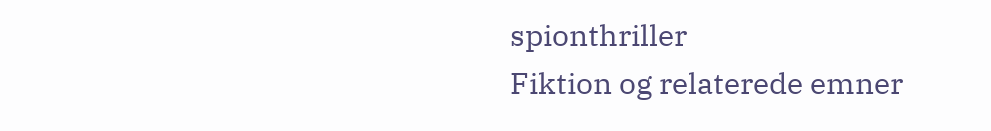spionthriller
Fiktion og relaterede emner